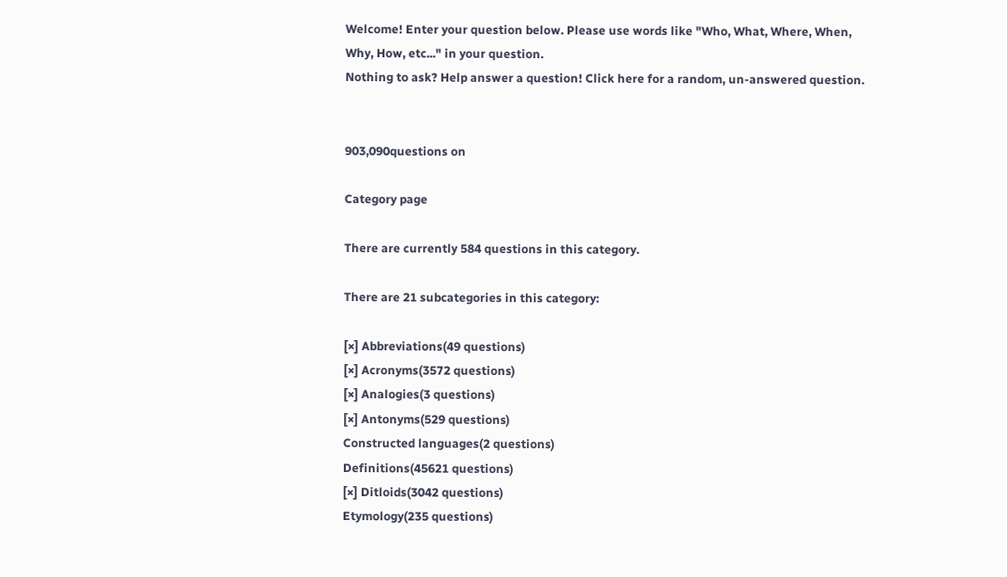Welcome! Enter your question below. Please use words like "Who, What, Where, When, Why, How, etc..." in your question.
Nothing to ask? Help answer a question! Click here for a random, un-answered question.


903,090questions on

Category page

There are currently 584 questions in this category.

There are 21 subcategories in this category:

[×] Abbreviations(49 questions)
[×] Acronyms(3572 questions)
[×] Analogies(3 questions)
[×] Antonyms(529 questions)
Constructed languages(2 questions)
Definitions(45621 questions)
[×] Ditloids(3042 questions)
Etymology(235 questions)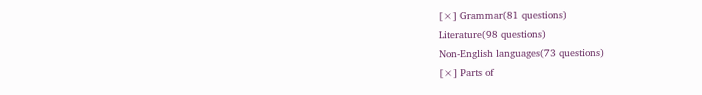[×] Grammar(81 questions)
Literature(98 questions)
Non-English languages(73 questions)
[×] Parts of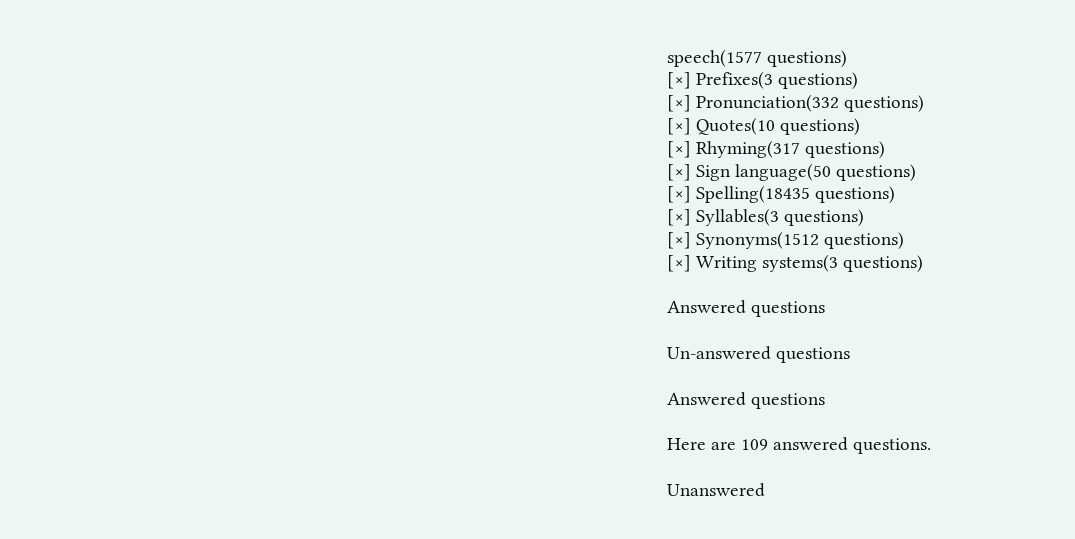speech(1577 questions)
[×] Prefixes(3 questions)
[×] Pronunciation(332 questions)
[×] Quotes(10 questions)
[×] Rhyming(317 questions)
[×] Sign language(50 questions)
[×] Spelling(18435 questions)
[×] Syllables(3 questions)
[×] Synonyms(1512 questions)
[×] Writing systems(3 questions)

Answered questions

Un-answered questions

Answered questions

Here are 109 answered questions.

Unanswered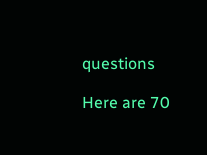questions

Here are 70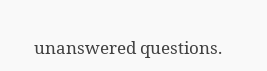unanswered questions.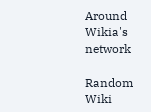Around Wikia's network

Random Wiki